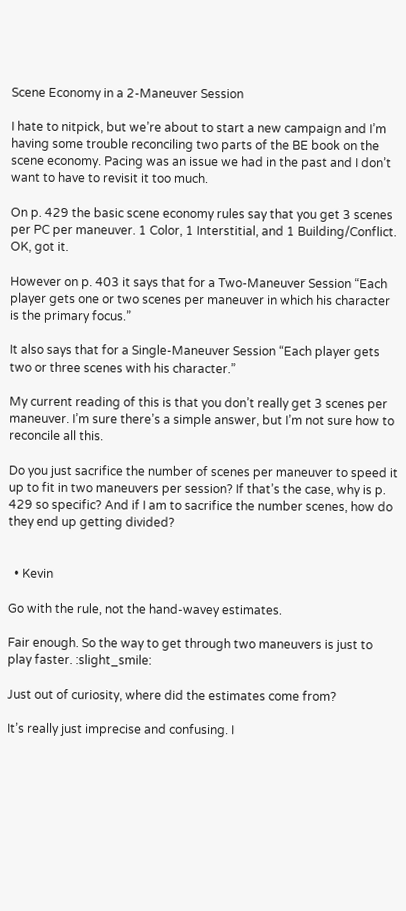Scene Economy in a 2-Maneuver Session

I hate to nitpick, but we’re about to start a new campaign and I’m having some trouble reconciling two parts of the BE book on the scene economy. Pacing was an issue we had in the past and I don’t want to have to revisit it too much.

On p. 429 the basic scene economy rules say that you get 3 scenes per PC per maneuver. 1 Color, 1 Interstitial, and 1 Building/Conflict. OK, got it.

However on p. 403 it says that for a Two-Maneuver Session “Each player gets one or two scenes per maneuver in which his character is the primary focus.”

It also says that for a Single-Maneuver Session “Each player gets two or three scenes with his character.”

My current reading of this is that you don’t really get 3 scenes per maneuver. I’m sure there’s a simple answer, but I’m not sure how to reconcile all this.

Do you just sacrifice the number of scenes per maneuver to speed it up to fit in two maneuvers per session? If that’s the case, why is p. 429 so specific? And if I am to sacrifice the number scenes, how do they end up getting divided?


  • Kevin

Go with the rule, not the hand-wavey estimates.

Fair enough. So the way to get through two maneuvers is just to play faster. :slight_smile:

Just out of curiosity, where did the estimates come from?

It’s really just imprecise and confusing. I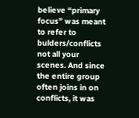believe “primary focus” was meant to refer to bulders/conflicts not all your scenes. And since the entire group often joins in on conflicts, it was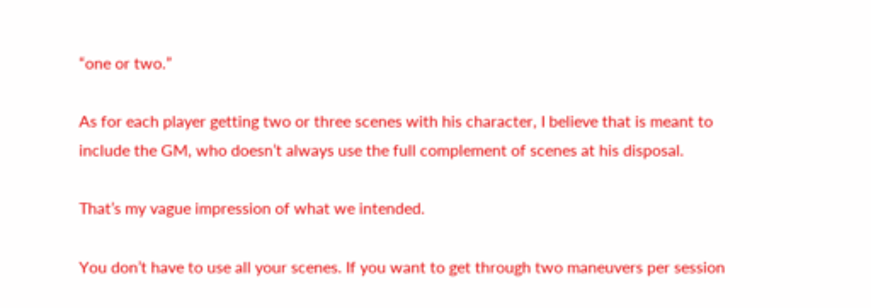“one or two.”

As for each player getting two or three scenes with his character, I believe that is meant to include the GM, who doesn’t always use the full complement of scenes at his disposal.

That’s my vague impression of what we intended.

You don’t have to use all your scenes. If you want to get through two maneuvers per session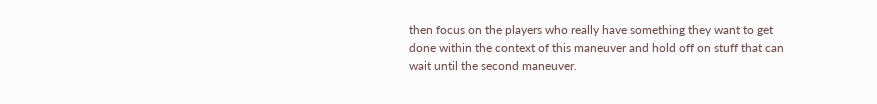then focus on the players who really have something they want to get done within the context of this maneuver and hold off on stuff that can wait until the second maneuver.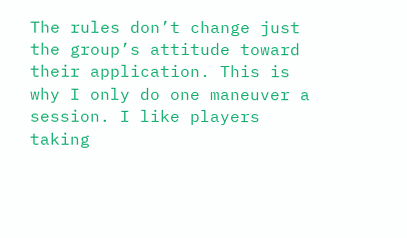The rules don’t change just the group’s attitude toward their application. This is why I only do one maneuver a session. I like players taking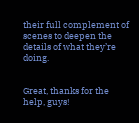their full complement of scenes to deepen the details of what they’re doing.


Great, thanks for the help, guys!